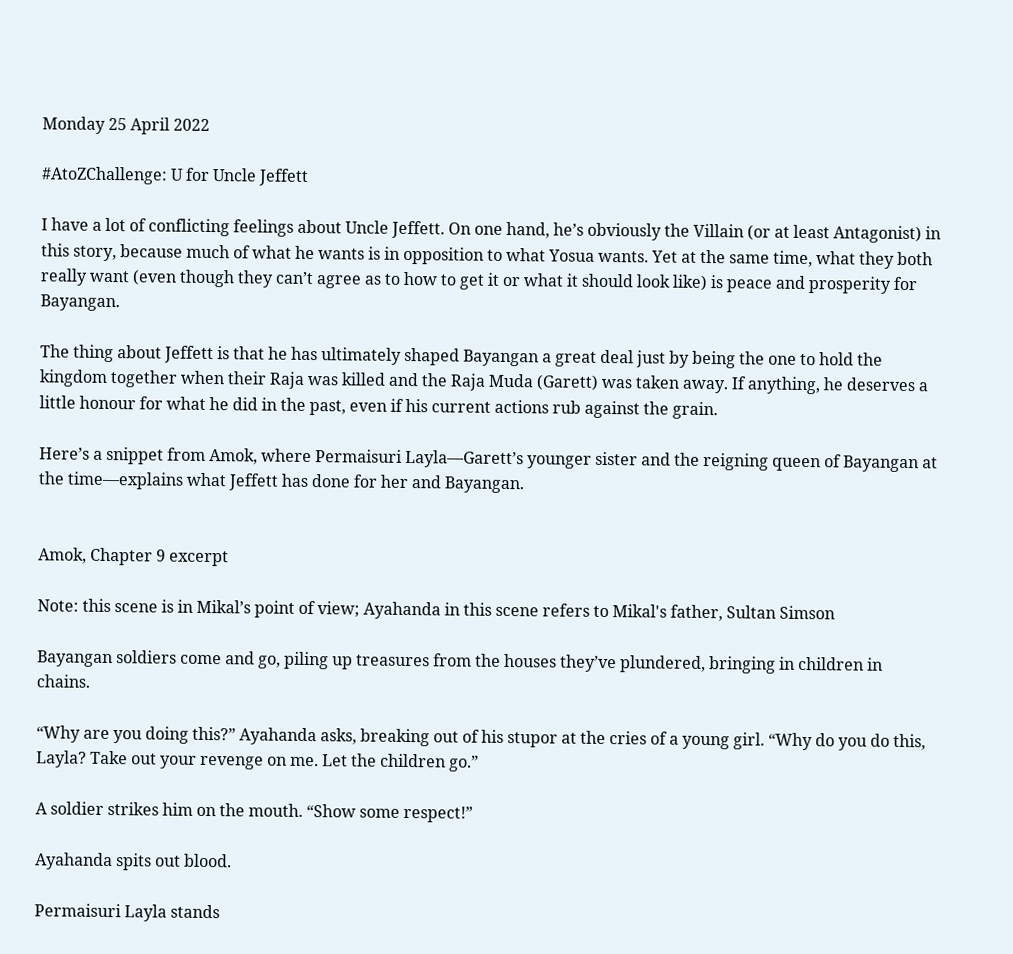Monday 25 April 2022

#AtoZChallenge: U for Uncle Jeffett

I have a lot of conflicting feelings about Uncle Jeffett. On one hand, he’s obviously the Villain (or at least Antagonist) in this story, because much of what he wants is in opposition to what Yosua wants. Yet at the same time, what they both really want (even though they can’t agree as to how to get it or what it should look like) is peace and prosperity for Bayangan.

The thing about Jeffett is that he has ultimately shaped Bayangan a great deal just by being the one to hold the kingdom together when their Raja was killed and the Raja Muda (Garett) was taken away. If anything, he deserves a little honour for what he did in the past, even if his current actions rub against the grain.

Here’s a snippet from Amok, where Permaisuri Layla—Garett’s younger sister and the reigning queen of Bayangan at the time—explains what Jeffett has done for her and Bayangan.


Amok, Chapter 9 excerpt

Note: this scene is in Mikal’s point of view; Ayahanda in this scene refers to Mikal's father, Sultan Simson

Bayangan soldiers come and go, piling up treasures from the houses they’ve plundered, bringing in children in chains.

“Why are you doing this?” Ayahanda asks, breaking out of his stupor at the cries of a young girl. “Why do you do this, Layla? Take out your revenge on me. Let the children go.”

A soldier strikes him on the mouth. “Show some respect!”

Ayahanda spits out blood.

Permaisuri Layla stands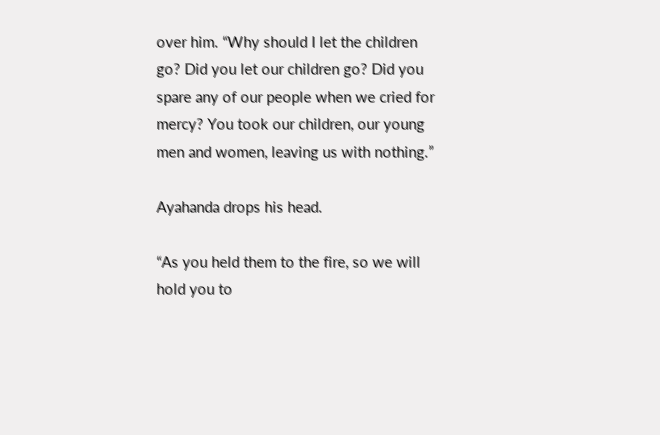over him. “Why should I let the children go? Did you let our children go? Did you spare any of our people when we cried for mercy? You took our children, our young men and women, leaving us with nothing.”

Ayahanda drops his head.

“As you held them to the fire, so we will hold you to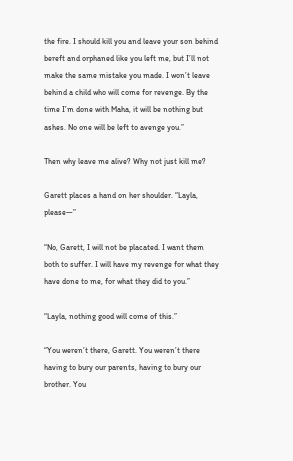the fire. I should kill you and leave your son behind bereft and orphaned like you left me, but I’ll not make the same mistake you made. I won’t leave behind a child who will come for revenge. By the time I’m done with Maha, it will be nothing but ashes. No one will be left to avenge you.”

Then why leave me alive? Why not just kill me?

Garett places a hand on her shoulder. “Layla, please—”

“No, Garett, I will not be placated. I want them both to suffer. I will have my revenge for what they have done to me, for what they did to you.”

“Layla, nothing good will come of this.”

“You weren’t there, Garett. You weren’t there having to bury our parents, having to bury our brother. You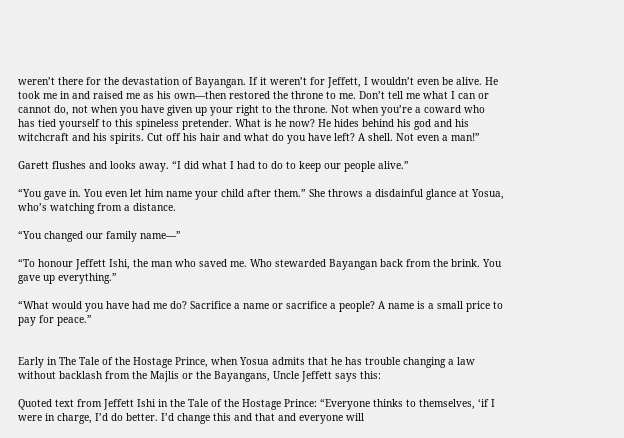weren’t there for the devastation of Bayangan. If it weren’t for Jeffett, I wouldn’t even be alive. He took me in and raised me as his own—then restored the throne to me. Don’t tell me what I can or cannot do, not when you have given up your right to the throne. Not when you’re a coward who has tied yourself to this spineless pretender. What is he now? He hides behind his god and his witchcraft and his spirits. Cut off his hair and what do you have left? A shell. Not even a man!”

Garett flushes and looks away. “I did what I had to do to keep our people alive.”

“You gave in. You even let him name your child after them.” She throws a disdainful glance at Yosua, who’s watching from a distance.

“You changed our family name—”

“To honour Jeffett Ishi, the man who saved me. Who stewarded Bayangan back from the brink. You gave up everything.”

“What would you have had me do? Sacrifice a name or sacrifice a people? A name is a small price to pay for peace.”


Early in The Tale of the Hostage Prince, when Yosua admits that he has trouble changing a law without backlash from the Majlis or the Bayangans, Uncle Jeffett says this:

Quoted text from Jeffett Ishi in the Tale of the Hostage Prince: “Everyone thinks to themselves, ‘if I were in charge, I’d do better. I’d change this and that and everyone will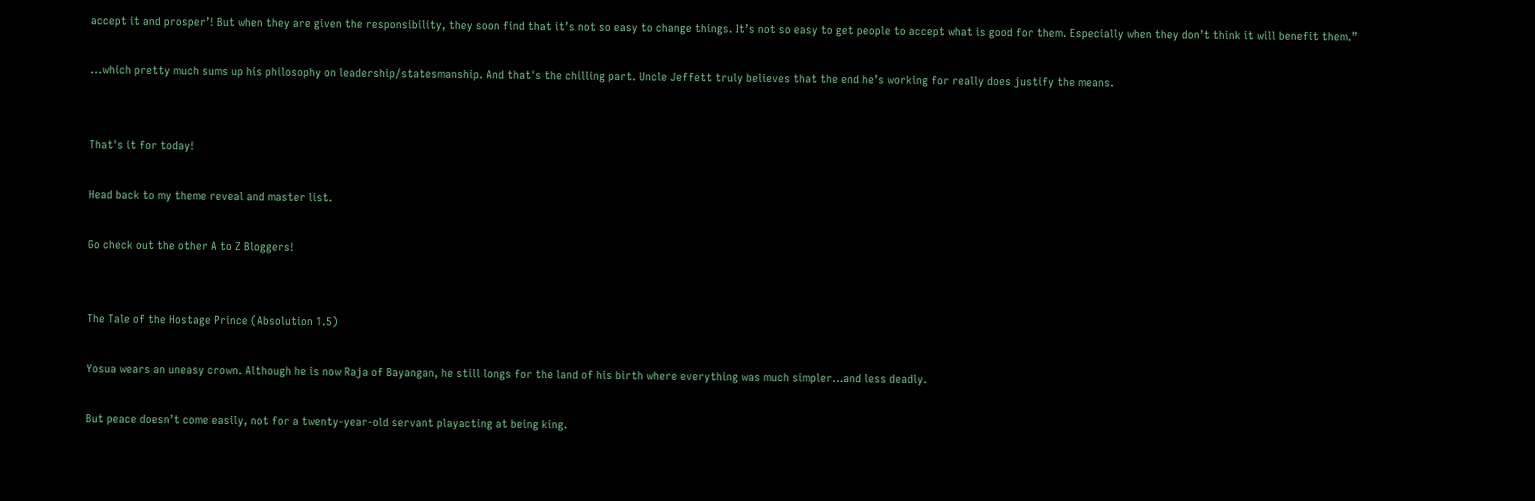accept it and prosper’! But when they are given the responsibility, they soon find that it’s not so easy to change things. It’s not so easy to get people to accept what is good for them. Especially when they don’t think it will benefit them.”

...which pretty much sums up his philosophy on leadership/statesmanship. And that's the chilling part. Uncle Jeffett truly believes that the end he’s working for really does justify the means.


That's it for today!

Head back to my theme reveal and master list.

Go check out the other A to Z Bloggers!


The Tale of the Hostage Prince (Absolution 1.5)

Yosua wears an uneasy crown. Although he is now Raja of Bayangan, he still longs for the land of his birth where everything was much simpler…and less deadly.

But peace doesn’t come easily, not for a twenty-year-old servant playacting at being king.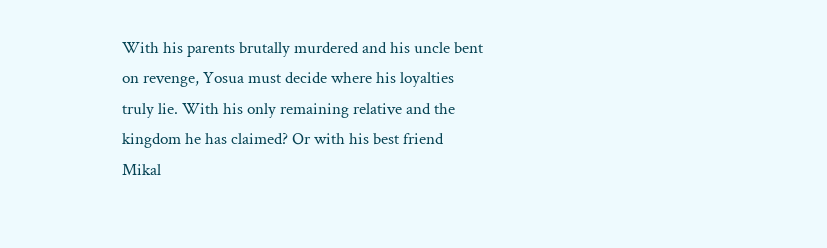With his parents brutally murdered and his uncle bent on revenge, Yosua must decide where his loyalties truly lie. With his only remaining relative and the kingdom he has claimed? Or with his best friend Mikal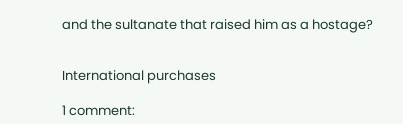and the sultanate that raised him as a hostage?


International purchases

1 comment: